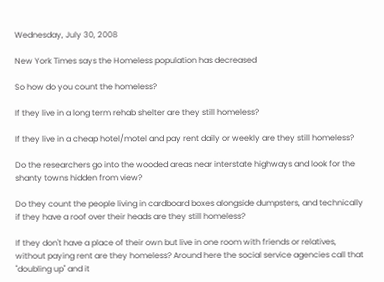Wednesday, July 30, 2008

New York Times says the Homeless population has decreased

So how do you count the homeless?

If they live in a long term rehab shelter are they still homeless?

If they live in a cheap hotel/motel and pay rent daily or weekly are they still homeless?

Do the researchers go into the wooded areas near interstate highways and look for the shanty towns hidden from view?

Do they count the people living in cardboard boxes alongside dumpsters, and technically if they have a roof over their heads are they still homeless?

If they don't have a place of their own but live in one room with friends or relatives, without paying rent are they homeless? Around here the social service agencies call that "doubling up" and it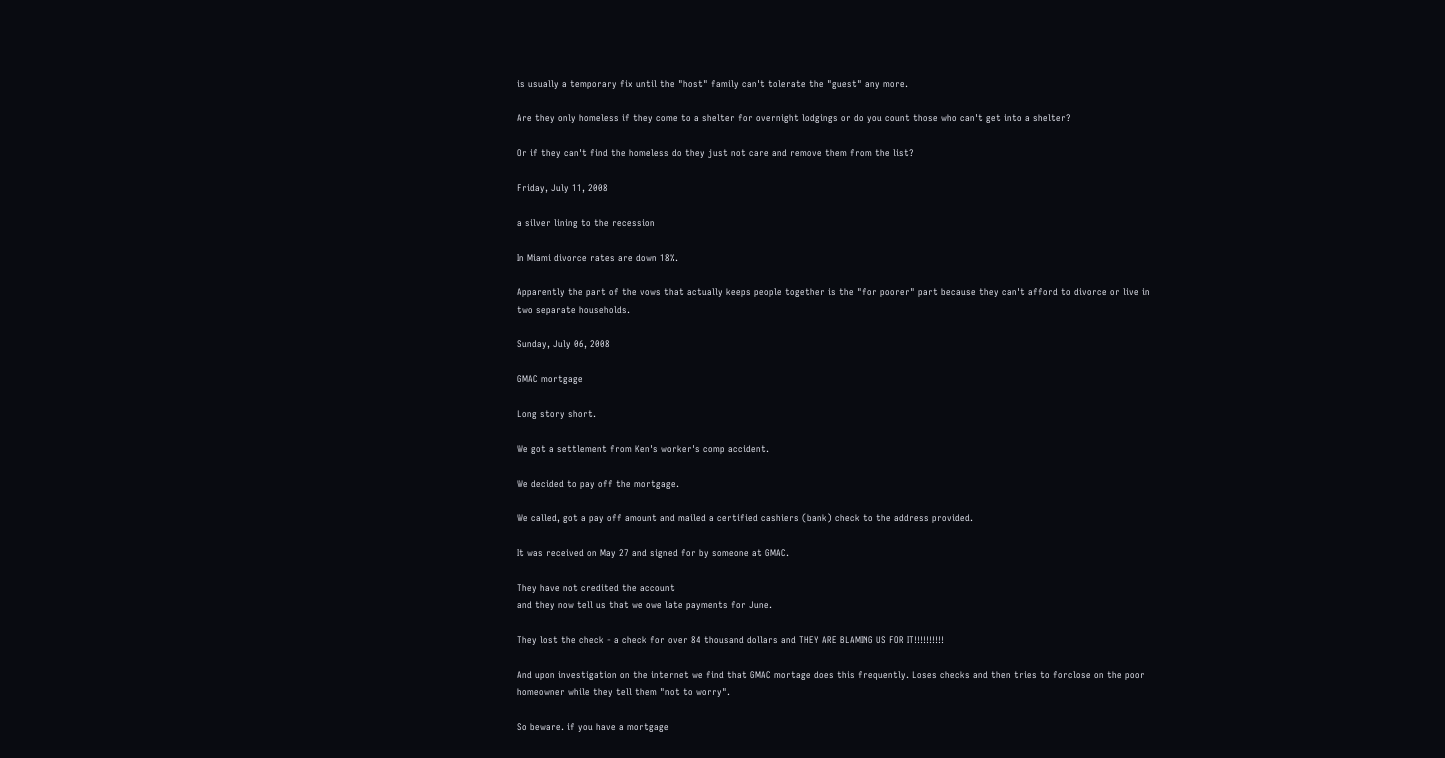is usually a temporary fix until the "host" family can't tolerate the "guest" any more.

Are they only homeless if they come to a shelter for overnight lodgings or do you count those who can't get into a shelter?

Or if they can't find the homeless do they just not care and remove them from the list?

Friday, July 11, 2008

a silver lining to the recession

In Miami divorce rates are down 18%.

Apparently the part of the vows that actually keeps people together is the "for poorer" part because they can't afford to divorce or live in two separate households.

Sunday, July 06, 2008

GMAC mortgage

Long story short.

We got a settlement from Ken's worker's comp accident.

We decided to pay off the mortgage.

We called, got a pay off amount and mailed a certified cashiers (bank) check to the address provided.

It was received on May 27 and signed for by someone at GMAC.

They have not credited the account
and they now tell us that we owe late payments for June.

They lost the check - a check for over 84 thousand dollars and THEY ARE BLAMING US FOR IT!!!!!!!!!!

And upon investigation on the internet we find that GMAC mortage does this frequently. Loses checks and then tries to forclose on the poor homeowner while they tell them "not to worry".

So beware. if you have a mortgage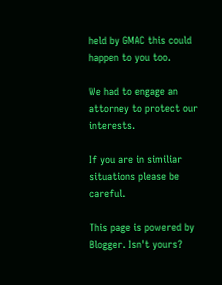held by GMAC this could happen to you too.

We had to engage an attorney to protect our interests.

If you are in similiar situations please be careful.

This page is powered by Blogger. Isn't yours?